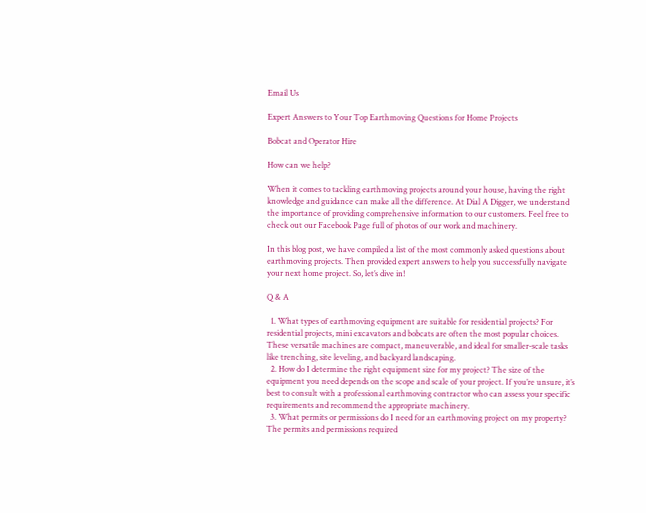Email Us

Expert Answers to Your Top Earthmoving Questions for Home Projects

Bobcat and Operator Hire

How can we help?

When it comes to tackling earthmoving projects around your house, having the right knowledge and guidance can make all the difference. At Dial A Digger, we understand the importance of providing comprehensive information to our customers. Feel free to check out our Facebook Page full of photos of our work and machinery.

In this blog post, we have compiled a list of the most commonly asked questions about earthmoving projects. Then provided expert answers to help you successfully navigate your next home project. So, let’s dive in!

Q & A

  1. What types of earthmoving equipment are suitable for residential projects? For residential projects, mini excavators and bobcats are often the most popular choices. These versatile machines are compact, maneuverable, and ideal for smaller-scale tasks like trenching, site leveling, and backyard landscaping.
  2. How do I determine the right equipment size for my project? The size of the equipment you need depends on the scope and scale of your project. If you’re unsure, it’s best to consult with a professional earthmoving contractor who can assess your specific requirements and recommend the appropriate machinery.
  3. What permits or permissions do I need for an earthmoving project on my property? The permits and permissions required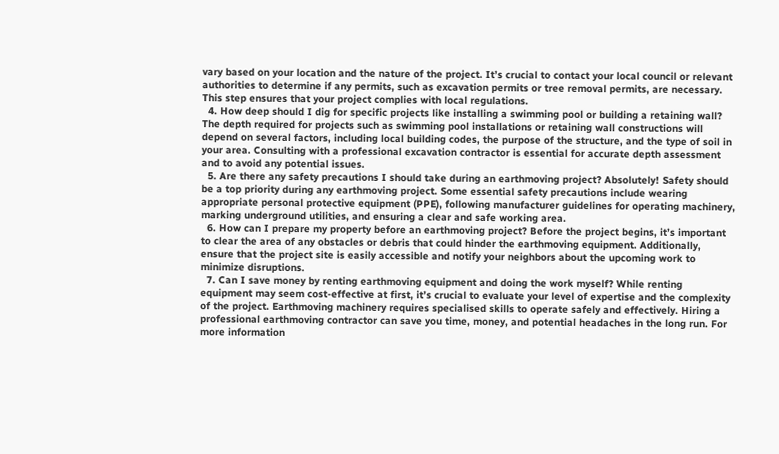vary based on your location and the nature of the project. It’s crucial to contact your local council or relevant authorities to determine if any permits, such as excavation permits or tree removal permits, are necessary. This step ensures that your project complies with local regulations.
  4. How deep should I dig for specific projects like installing a swimming pool or building a retaining wall? The depth required for projects such as swimming pool installations or retaining wall constructions will depend on several factors, including local building codes, the purpose of the structure, and the type of soil in your area. Consulting with a professional excavation contractor is essential for accurate depth assessment and to avoid any potential issues.
  5. Are there any safety precautions I should take during an earthmoving project? Absolutely! Safety should be a top priority during any earthmoving project. Some essential safety precautions include wearing appropriate personal protective equipment (PPE), following manufacturer guidelines for operating machinery, marking underground utilities, and ensuring a clear and safe working area.
  6. How can I prepare my property before an earthmoving project? Before the project begins, it’s important to clear the area of any obstacles or debris that could hinder the earthmoving equipment. Additionally, ensure that the project site is easily accessible and notify your neighbors about the upcoming work to minimize disruptions.
  7. Can I save money by renting earthmoving equipment and doing the work myself? While renting equipment may seem cost-effective at first, it’s crucial to evaluate your level of expertise and the complexity of the project. Earthmoving machinery requires specialised skills to operate safely and effectively. Hiring a professional earthmoving contractor can save you time, money, and potential headaches in the long run. For more information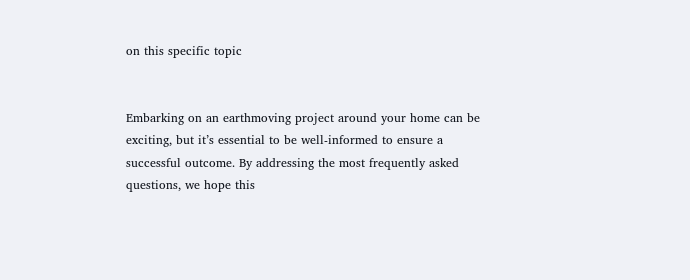on this specific topic


Embarking on an earthmoving project around your home can be exciting, but it’s essential to be well-informed to ensure a successful outcome. By addressing the most frequently asked questions, we hope this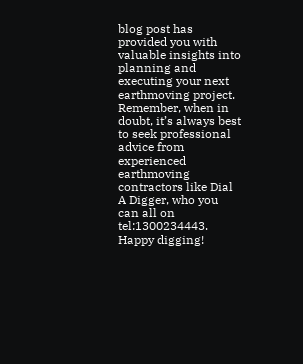blog post has provided you with valuable insights into planning and executing your next earthmoving project. Remember, when in doubt, it’s always best to seek professional advice from experienced earthmoving contractors like Dial A Digger, who you can all on tel:1300234443. Happy digging!